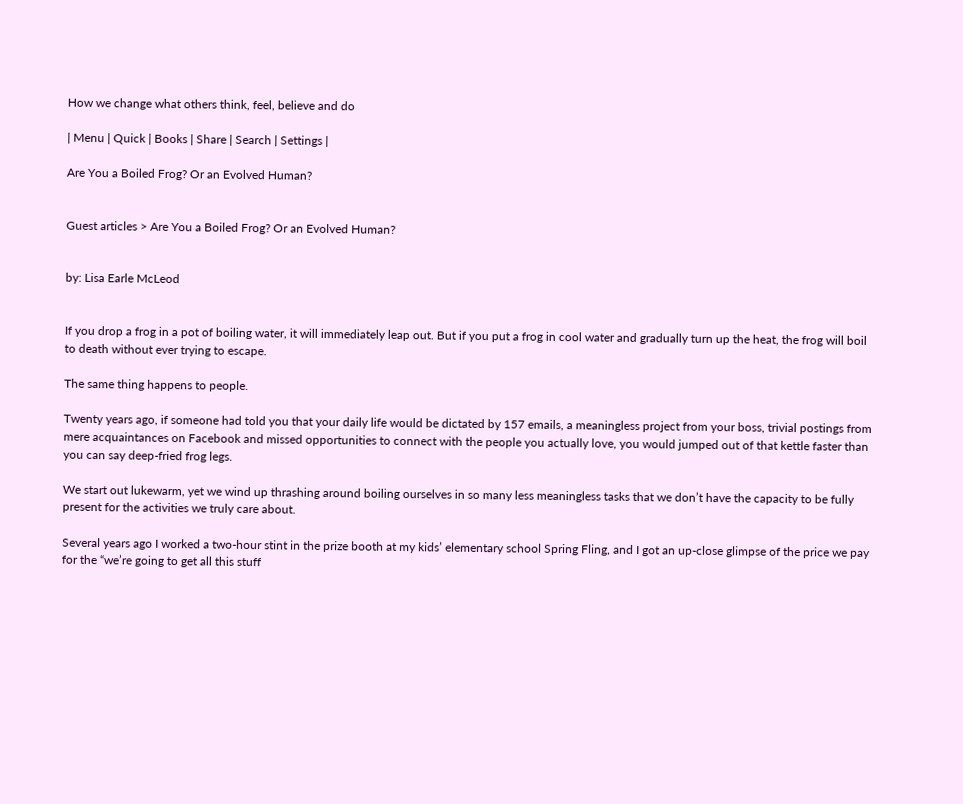How we change what others think, feel, believe and do

| Menu | Quick | Books | Share | Search | Settings |

Are You a Boiled Frog? Or an Evolved Human?


Guest articles > Are You a Boiled Frog? Or an Evolved Human?


by: Lisa Earle McLeod


If you drop a frog in a pot of boiling water, it will immediately leap out. But if you put a frog in cool water and gradually turn up the heat, the frog will boil to death without ever trying to escape.

The same thing happens to people.

Twenty years ago, if someone had told you that your daily life would be dictated by 157 emails, a meaningless project from your boss, trivial postings from mere acquaintances on Facebook and missed opportunities to connect with the people you actually love, you would jumped out of that kettle faster than you can say deep-fried frog legs.

We start out lukewarm, yet we wind up thrashing around boiling ourselves in so many less meaningless tasks that we don’t have the capacity to be fully present for the activities we truly care about.

Several years ago I worked a two-hour stint in the prize booth at my kids’ elementary school Spring Fling, and I got an up-close glimpse of the price we pay for the “we’re going to get all this stuff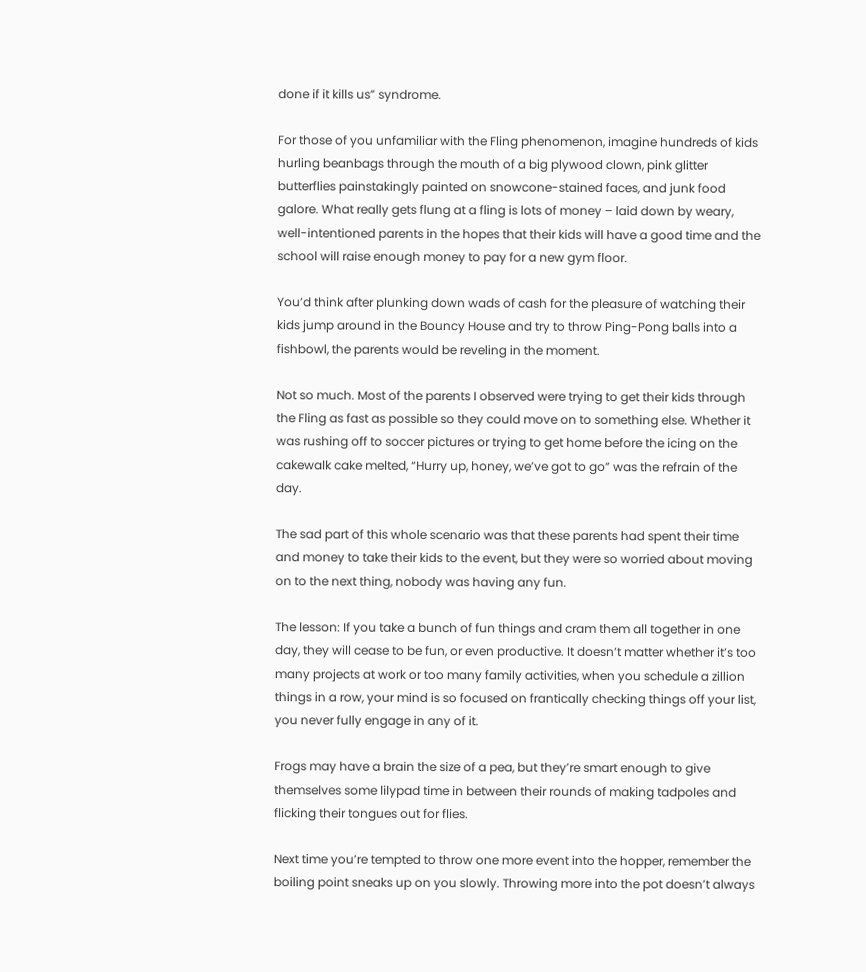done if it kills us” syndrome.

For those of you unfamiliar with the Fling phenomenon, imagine hundreds of kids hurling beanbags through the mouth of a big plywood clown, pink glitter butterflies painstakingly painted on snowcone-stained faces, and junk food galore. What really gets flung at a fling is lots of money – laid down by weary, well-intentioned parents in the hopes that their kids will have a good time and the school will raise enough money to pay for a new gym floor.

You’d think after plunking down wads of cash for the pleasure of watching their kids jump around in the Bouncy House and try to throw Ping-Pong balls into a fishbowl, the parents would be reveling in the moment.

Not so much. Most of the parents I observed were trying to get their kids through the Fling as fast as possible so they could move on to something else. Whether it was rushing off to soccer pictures or trying to get home before the icing on the cakewalk cake melted, “Hurry up, honey, we’ve got to go” was the refrain of the day.

The sad part of this whole scenario was that these parents had spent their time and money to take their kids to the event, but they were so worried about moving on to the next thing, nobody was having any fun.

The lesson: If you take a bunch of fun things and cram them all together in one day, they will cease to be fun, or even productive. It doesn’t matter whether it’s too many projects at work or too many family activities, when you schedule a zillion things in a row, your mind is so focused on frantically checking things off your list, you never fully engage in any of it.

Frogs may have a brain the size of a pea, but they’re smart enough to give themselves some lilypad time in between their rounds of making tadpoles and flicking their tongues out for flies.

Next time you’re tempted to throw one more event into the hopper, remember the boiling point sneaks up on you slowly. Throwing more into the pot doesn’t always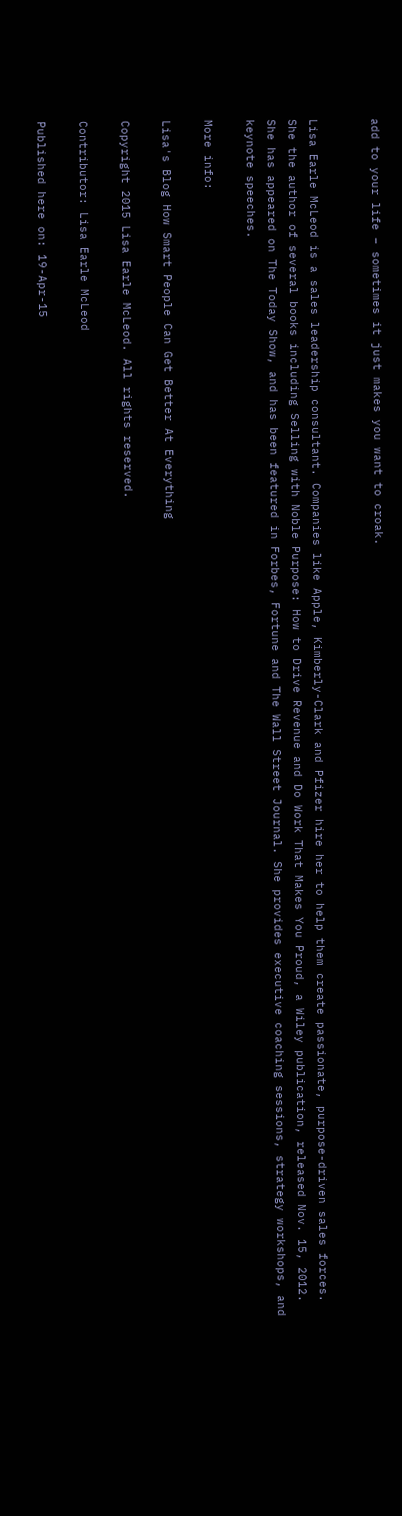add to your life – sometimes it just makes you want to croak.


Lisa Earle McLeod is a sales leadership consultant. Companies like Apple, Kimberly-Clark and Pfizer hire her to help them create passionate, purpose-driven sales forces. She the author of several books including Selling with Noble Purpose: How to Drive Revenue and Do Work That Makes You Proud, a Wiley publication, released Nov. 15, 2012. She has appeared on The Today Show, and has been featured in Forbes, Fortune and The Wall Street Journal. She provides executive coaching sessions, strategy workshops, and keynote speeches.

More info:

Lisa's Blog How Smart People Can Get Better At Everything

Copyright 2015 Lisa Earle McLeod. All rights reserved.

Contributor: Lisa Earle McLeod

Published here on: 19-Apr-15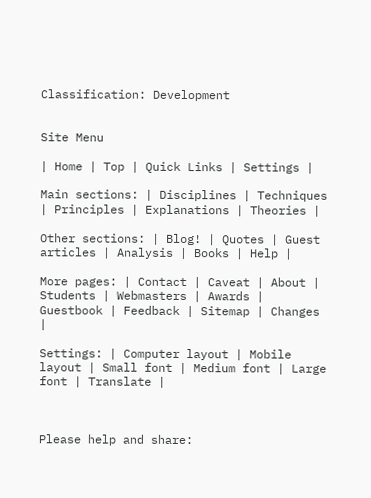Classification: Development


Site Menu

| Home | Top | Quick Links | Settings |

Main sections: | Disciplines | Techniques | Principles | Explanations | Theories |

Other sections: | Blog! | Quotes | Guest articles | Analysis | Books | Help |

More pages: | Contact | Caveat | About | Students | Webmasters | Awards | Guestbook | Feedback | Sitemap | Changes |

Settings: | Computer layout | Mobile layout | Small font | Medium font | Large font | Translate |



Please help and share: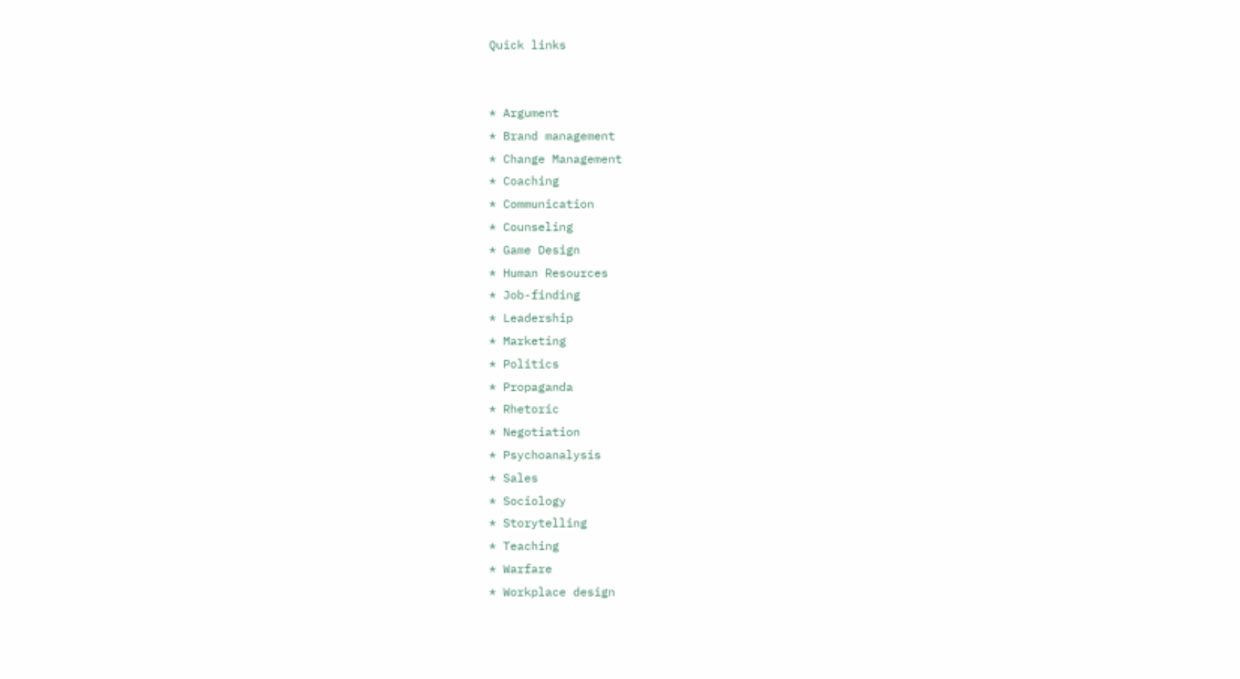Quick links


* Argument
* Brand management
* Change Management
* Coaching
* Communication
* Counseling
* Game Design
* Human Resources
* Job-finding
* Leadership
* Marketing
* Politics
* Propaganda
* Rhetoric
* Negotiation
* Psychoanalysis
* Sales
* Sociology
* Storytelling
* Teaching
* Warfare
* Workplace design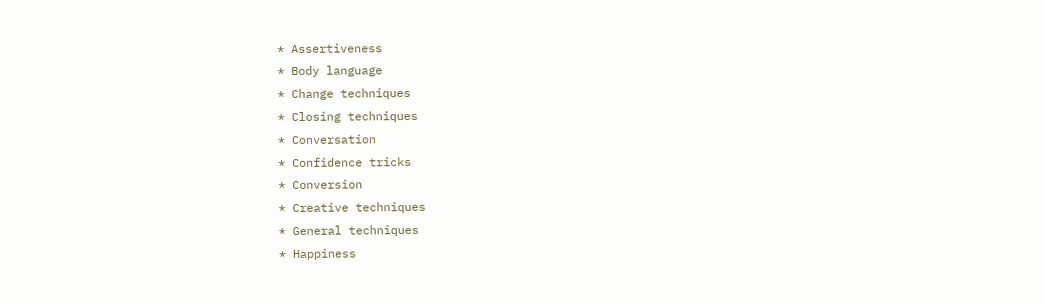* Assertiveness
* Body language
* Change techniques
* Closing techniques
* Conversation
* Confidence tricks
* Conversion
* Creative techniques
* General techniques
* Happiness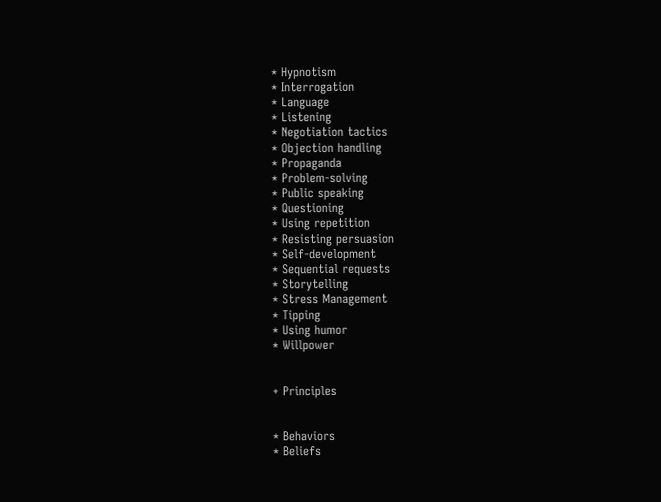* Hypnotism
* Interrogation
* Language
* Listening
* Negotiation tactics
* Objection handling
* Propaganda
* Problem-solving
* Public speaking
* Questioning
* Using repetition
* Resisting persuasion
* Self-development
* Sequential requests
* Storytelling
* Stress Management
* Tipping
* Using humor
* Willpower


+ Principles


* Behaviors
* Beliefs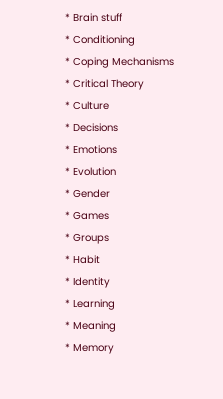* Brain stuff
* Conditioning
* Coping Mechanisms
* Critical Theory
* Culture
* Decisions
* Emotions
* Evolution
* Gender
* Games
* Groups
* Habit
* Identity
* Learning
* Meaning
* Memory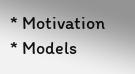* Motivation
* Models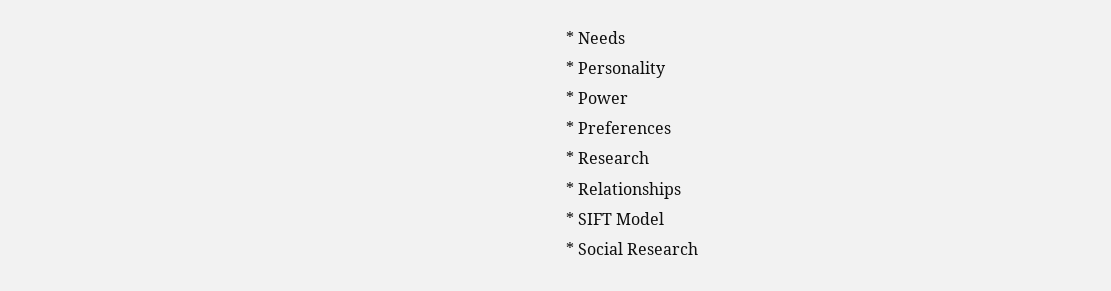* Needs
* Personality
* Power
* Preferences
* Research
* Relationships
* SIFT Model
* Social Research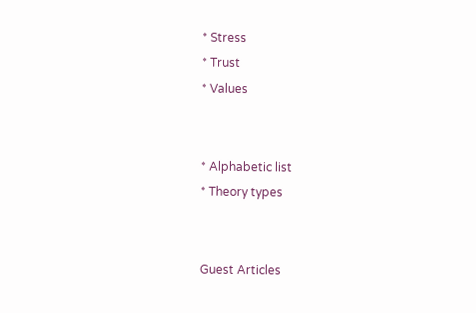* Stress
* Trust
* Values


* Alphabetic list
* Theory types


Guest Articles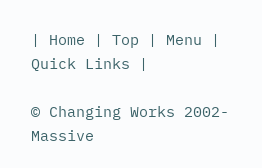| Home | Top | Menu | Quick Links |

© Changing Works 2002-
Massive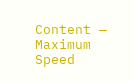Content — Maximum Speed